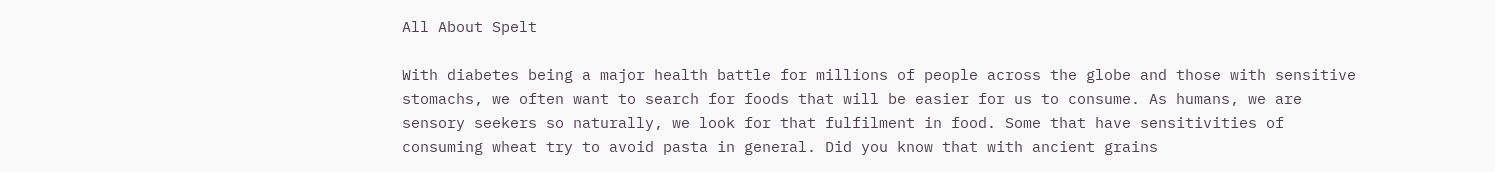All About Spelt

With diabetes being a major health battle for millions of people across the globe and those with sensitive stomachs, we often want to search for foods that will be easier for us to consume. As humans, we are sensory seekers so naturally, we look for that fulfilment in food. Some that have sensitivities of consuming wheat try to avoid pasta in general. Did you know that with ancient grains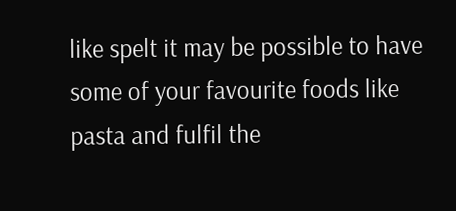like spelt it may be possible to have some of your favourite foods like pasta and fulfil the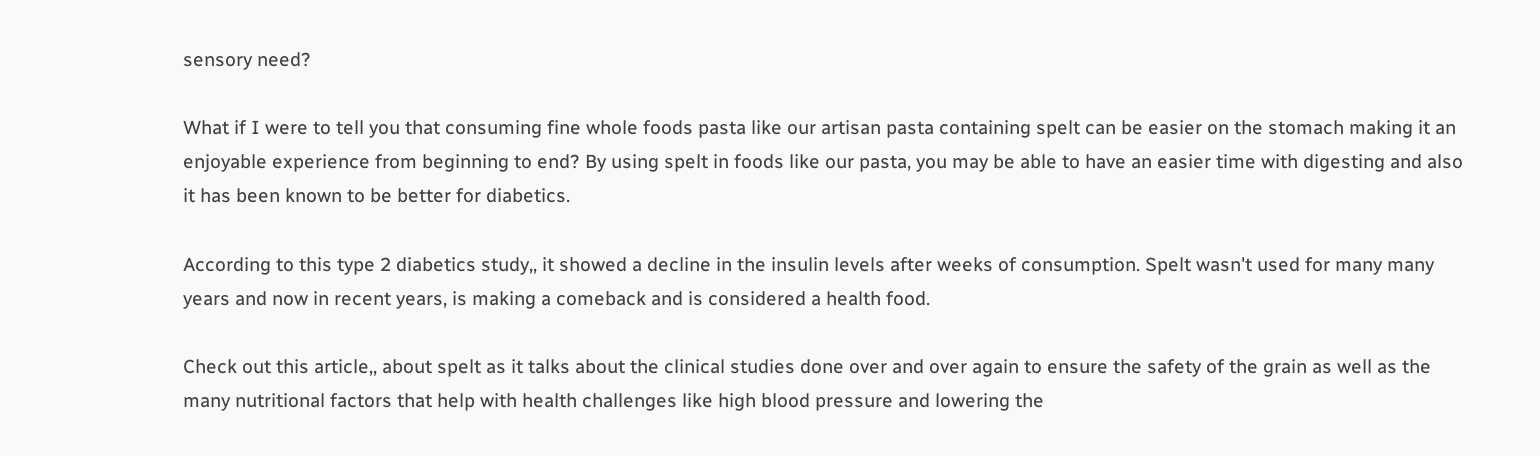sensory need?

What if I were to tell you that consuming fine whole foods pasta like our artisan pasta containing spelt can be easier on the stomach making it an enjoyable experience from beginning to end? By using spelt in foods like our pasta, you may be able to have an easier time with digesting and also it has been known to be better for diabetics.

According to this type 2 diabetics study,, it showed a decline in the insulin levels after weeks of consumption. Spelt wasn't used for many many years and now in recent years, is making a comeback and is considered a health food.

Check out this article,, about spelt as it talks about the clinical studies done over and over again to ensure the safety of the grain as well as the many nutritional factors that help with health challenges like high blood pressure and lowering the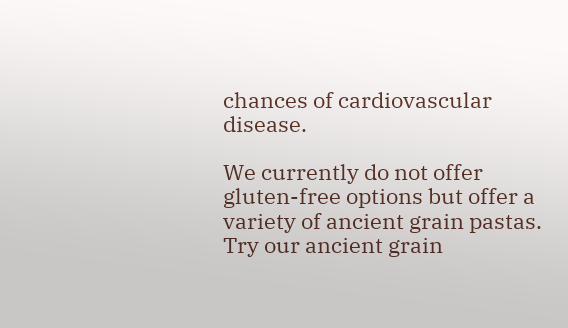chances of cardiovascular disease.

We currently do not offer gluten-free options but offer a variety of ancient grain pastas. Try our ancient grain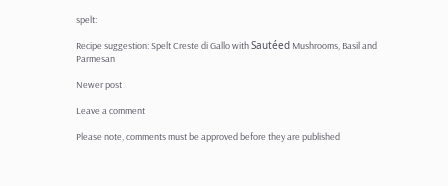spelt:

Recipe suggestion: Spelt Creste di Gallo with Sautéed Mushrooms, Basil and Parmesan

Newer post

Leave a comment

Please note, comments must be approved before they are published